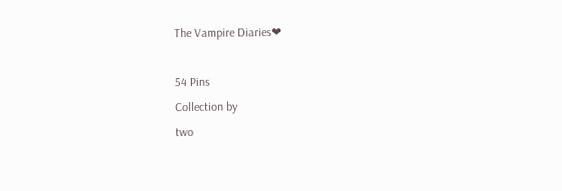The Vampire Diaries❤

54 Pins
Collection by
two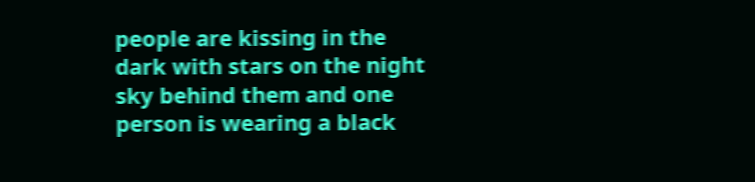people are kissing in the dark with stars on the night sky behind them and one person is wearing a black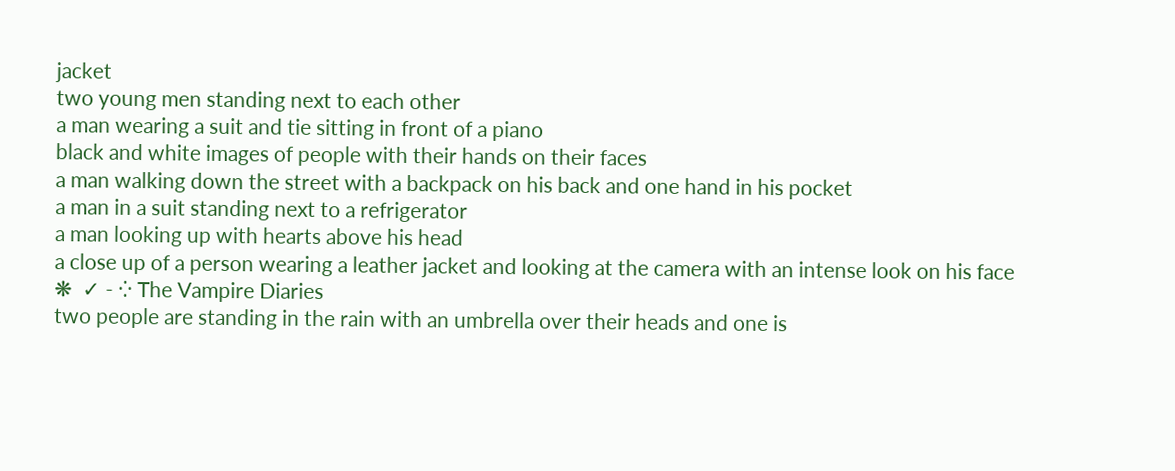jacket
two young men standing next to each other
a man wearing a suit and tie sitting in front of a piano
black and white images of people with their hands on their faces
a man walking down the street with a backpack on his back and one hand in his pocket
a man in a suit standing next to a refrigerator
a man looking up with hearts above his head
a close up of a person wearing a leather jacket and looking at the camera with an intense look on his face
❋  ✓ - ⁛ The Vampire Diaries
two people are standing in the rain with an umbrella over their heads and one is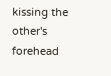kissing the other's forehead